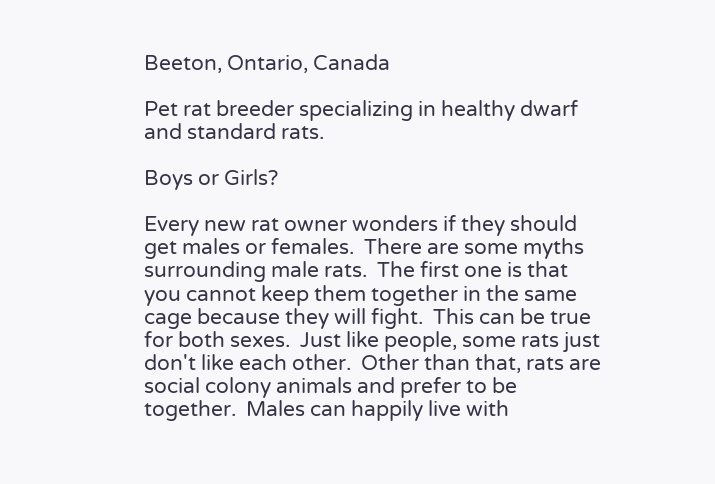Beeton, Ontario, Canada

Pet rat breeder specializing in healthy dwarf and standard rats.

Boys or Girls?

Every new rat owner wonders if they should get males or females.  There are some myths surrounding male rats.  The first one is that you cannot keep them together in the same cage because they will fight.  This can be true for both sexes.  Just like people, some rats just don't like each other.  Other than that, rats are social colony animals and prefer to be together.  Males can happily live with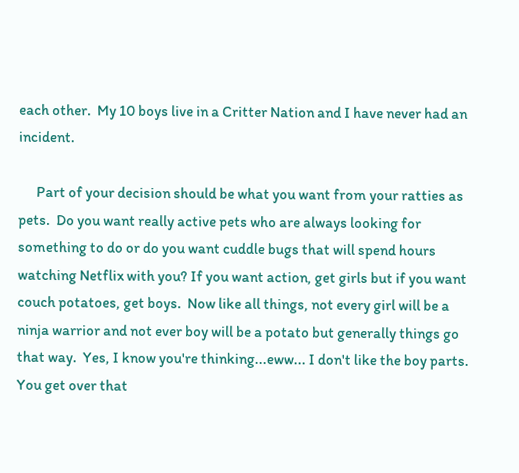each other.  My 10 boys live in a Critter Nation and I have never had an incident.

      Part of your decision should be what you want from your ratties as pets.  Do you want really active pets who are always looking for something to do or do you want cuddle bugs that will spend hours watching Netflix with you? If you want action, get girls but if you want couch potatoes, get boys.  Now like all things, not every girl will be a ninja warrior and not ever boy will be a potato but generally things go that way.  Yes, I know you're thinking...eww... I don't like the boy parts.  You get over that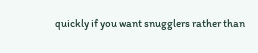quickly if you want snugglers rather than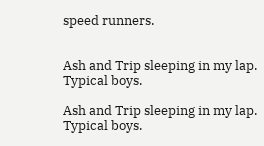speed runners.


Ash and Trip sleeping in my lap. Typical boys.

Ash and Trip sleeping in my lap. Typical boys.